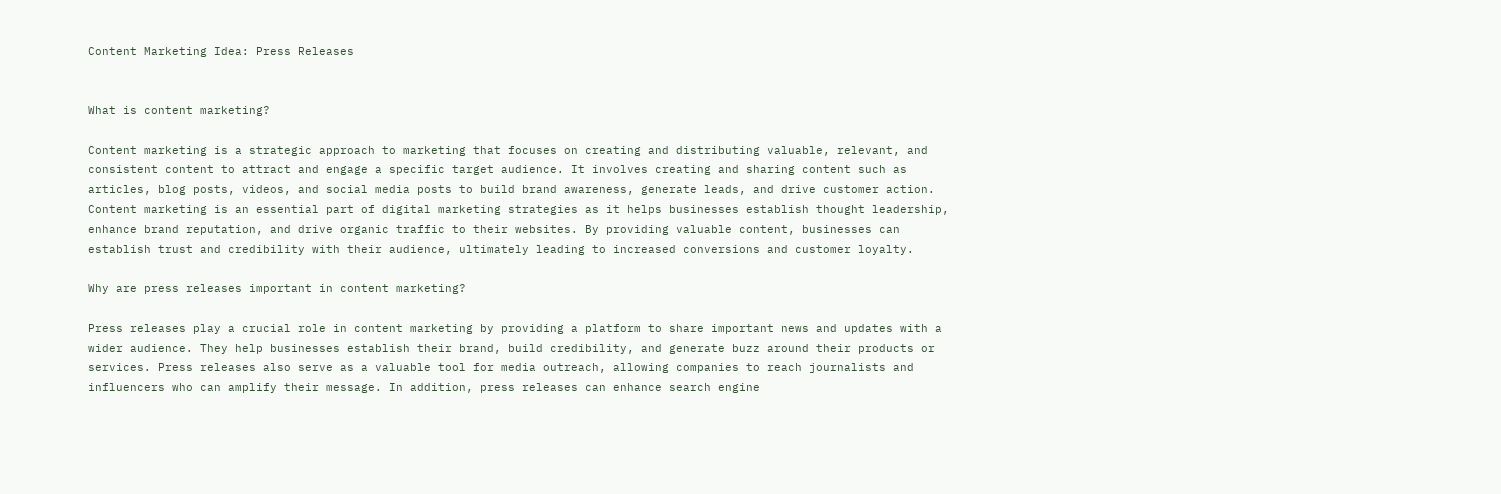Content Marketing Idea: Press Releases


What is content marketing?

Content marketing is a strategic approach to marketing that focuses on creating and distributing valuable, relevant, and consistent content to attract and engage a specific target audience. It involves creating and sharing content such as articles, blog posts, videos, and social media posts to build brand awareness, generate leads, and drive customer action. Content marketing is an essential part of digital marketing strategies as it helps businesses establish thought leadership, enhance brand reputation, and drive organic traffic to their websites. By providing valuable content, businesses can establish trust and credibility with their audience, ultimately leading to increased conversions and customer loyalty.

Why are press releases important in content marketing?

Press releases play a crucial role in content marketing by providing a platform to share important news and updates with a wider audience. They help businesses establish their brand, build credibility, and generate buzz around their products or services. Press releases also serve as a valuable tool for media outreach, allowing companies to reach journalists and influencers who can amplify their message. In addition, press releases can enhance search engine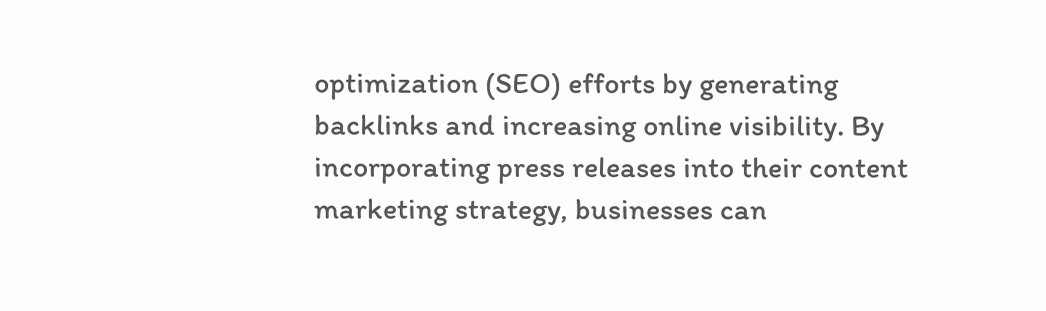optimization (SEO) efforts by generating backlinks and increasing online visibility. By incorporating press releases into their content marketing strategy, businesses can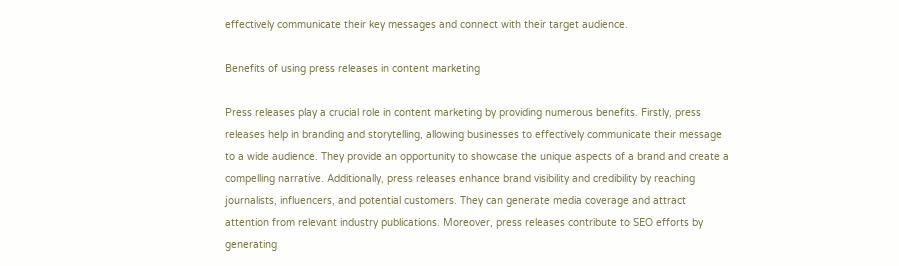effectively communicate their key messages and connect with their target audience.

Benefits of using press releases in content marketing

Press releases play a crucial role in content marketing by providing numerous benefits. Firstly, press releases help in branding and storytelling, allowing businesses to effectively communicate their message to a wide audience. They provide an opportunity to showcase the unique aspects of a brand and create a compelling narrative. Additionally, press releases enhance brand visibility and credibility by reaching journalists, influencers, and potential customers. They can generate media coverage and attract attention from relevant industry publications. Moreover, press releases contribute to SEO efforts by generating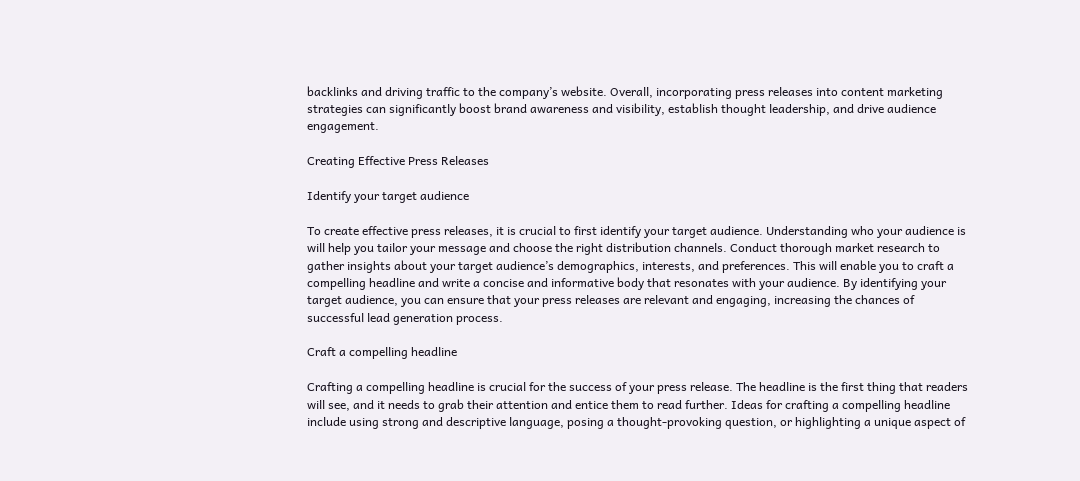backlinks and driving traffic to the company’s website. Overall, incorporating press releases into content marketing strategies can significantly boost brand awareness and visibility, establish thought leadership, and drive audience engagement.

Creating Effective Press Releases

Identify your target audience

To create effective press releases, it is crucial to first identify your target audience. Understanding who your audience is will help you tailor your message and choose the right distribution channels. Conduct thorough market research to gather insights about your target audience’s demographics, interests, and preferences. This will enable you to craft a compelling headline and write a concise and informative body that resonates with your audience. By identifying your target audience, you can ensure that your press releases are relevant and engaging, increasing the chances of successful lead generation process.

Craft a compelling headline

Crafting a compelling headline is crucial for the success of your press release. The headline is the first thing that readers will see, and it needs to grab their attention and entice them to read further. Ideas for crafting a compelling headline include using strong and descriptive language, posing a thought-provoking question, or highlighting a unique aspect of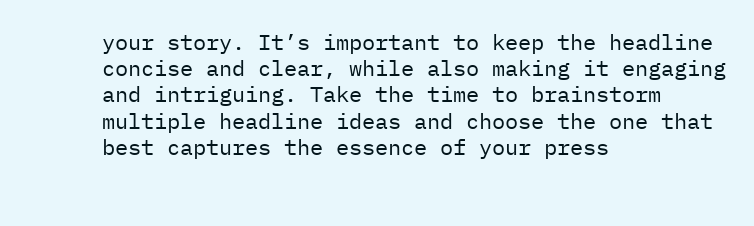your story. It’s important to keep the headline concise and clear, while also making it engaging and intriguing. Take the time to brainstorm multiple headline ideas and choose the one that best captures the essence of your press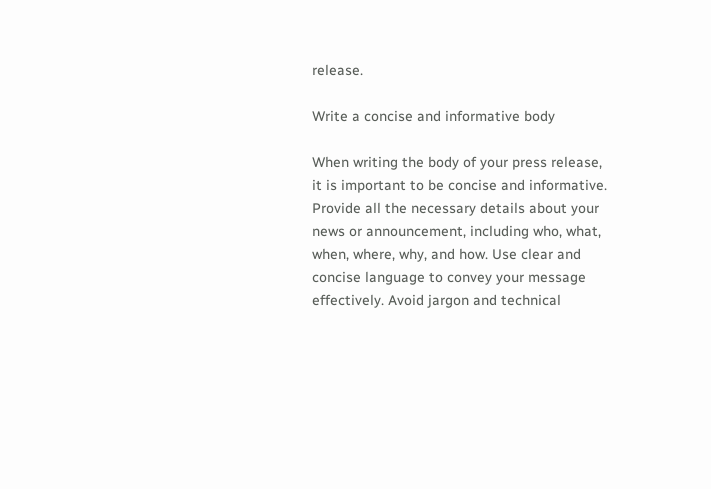release.

Write a concise and informative body

When writing the body of your press release, it is important to be concise and informative. Provide all the necessary details about your news or announcement, including who, what, when, where, why, and how. Use clear and concise language to convey your message effectively. Avoid jargon and technical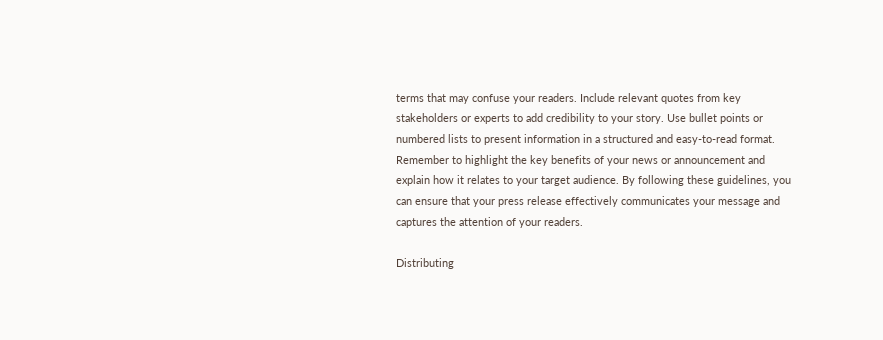terms that may confuse your readers. Include relevant quotes from key stakeholders or experts to add credibility to your story. Use bullet points or numbered lists to present information in a structured and easy-to-read format. Remember to highlight the key benefits of your news or announcement and explain how it relates to your target audience. By following these guidelines, you can ensure that your press release effectively communicates your message and captures the attention of your readers.

Distributing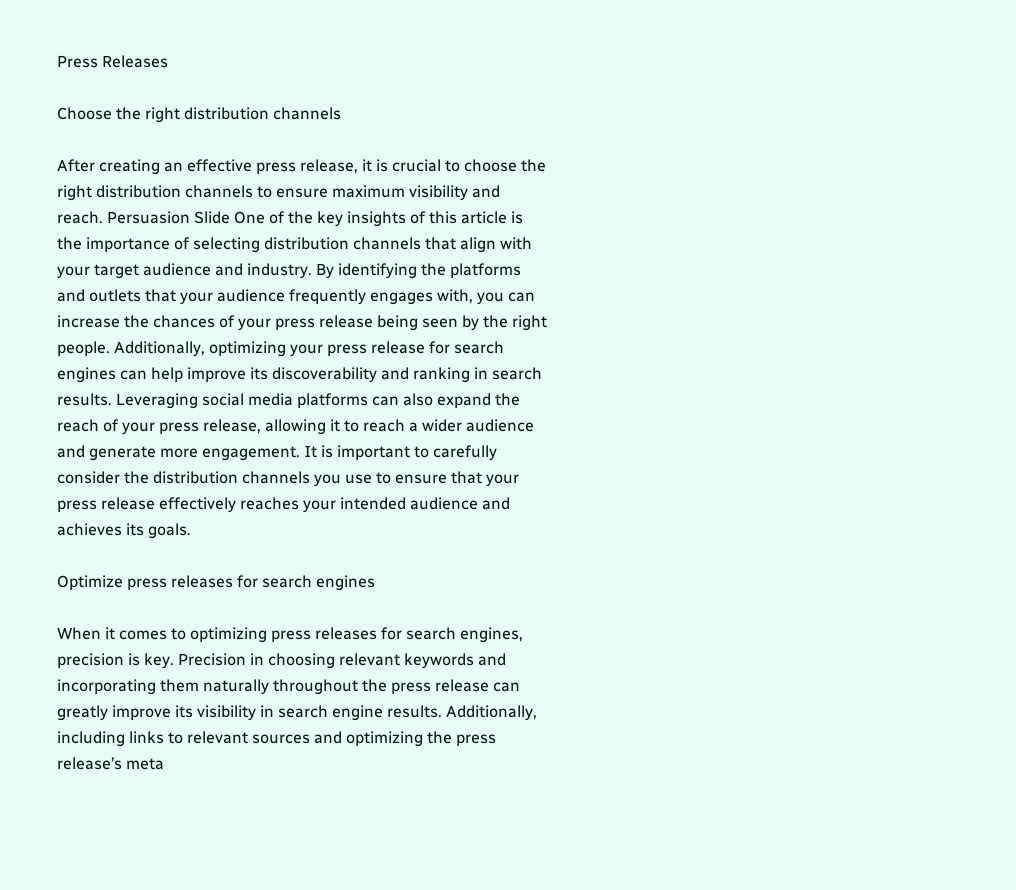Press Releases

Choose the right distribution channels

After creating an effective press release, it is crucial to choose the right distribution channels to ensure maximum visibility and reach. Persuasion Slide One of the key insights of this article is the importance of selecting distribution channels that align with your target audience and industry. By identifying the platforms and outlets that your audience frequently engages with, you can increase the chances of your press release being seen by the right people. Additionally, optimizing your press release for search engines can help improve its discoverability and ranking in search results. Leveraging social media platforms can also expand the reach of your press release, allowing it to reach a wider audience and generate more engagement. It is important to carefully consider the distribution channels you use to ensure that your press release effectively reaches your intended audience and achieves its goals.

Optimize press releases for search engines

When it comes to optimizing press releases for search engines, precision is key. Precision in choosing relevant keywords and incorporating them naturally throughout the press release can greatly improve its visibility in search engine results. Additionally, including links to relevant sources and optimizing the press release’s meta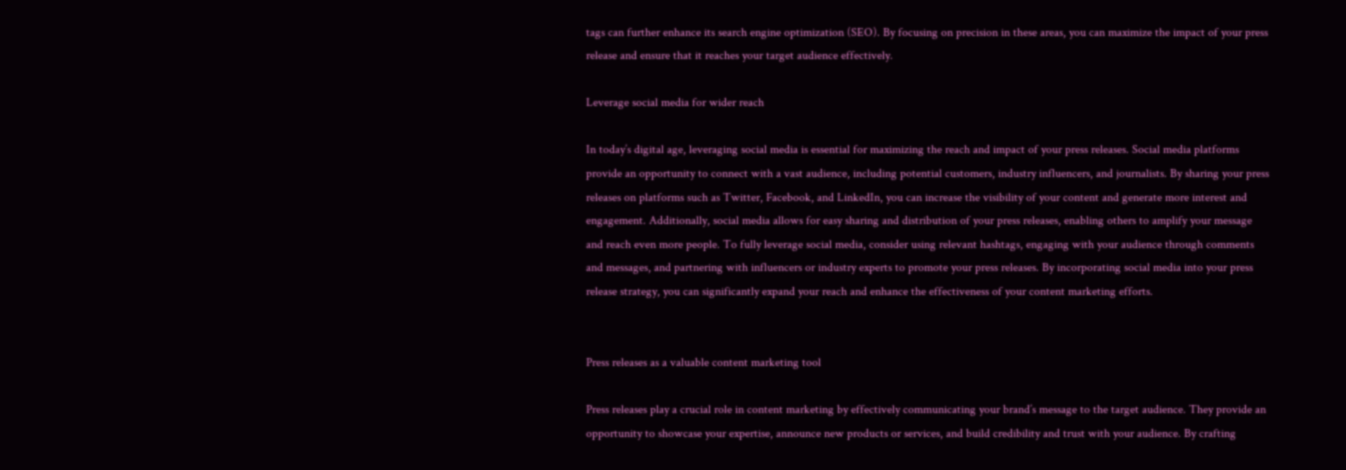tags can further enhance its search engine optimization (SEO). By focusing on precision in these areas, you can maximize the impact of your press release and ensure that it reaches your target audience effectively.

Leverage social media for wider reach

In today’s digital age, leveraging social media is essential for maximizing the reach and impact of your press releases. Social media platforms provide an opportunity to connect with a vast audience, including potential customers, industry influencers, and journalists. By sharing your press releases on platforms such as Twitter, Facebook, and LinkedIn, you can increase the visibility of your content and generate more interest and engagement. Additionally, social media allows for easy sharing and distribution of your press releases, enabling others to amplify your message and reach even more people. To fully leverage social media, consider using relevant hashtags, engaging with your audience through comments and messages, and partnering with influencers or industry experts to promote your press releases. By incorporating social media into your press release strategy, you can significantly expand your reach and enhance the effectiveness of your content marketing efforts.


Press releases as a valuable content marketing tool

Press releases play a crucial role in content marketing by effectively communicating your brand’s message to the target audience. They provide an opportunity to showcase your expertise, announce new products or services, and build credibility and trust with your audience. By crafting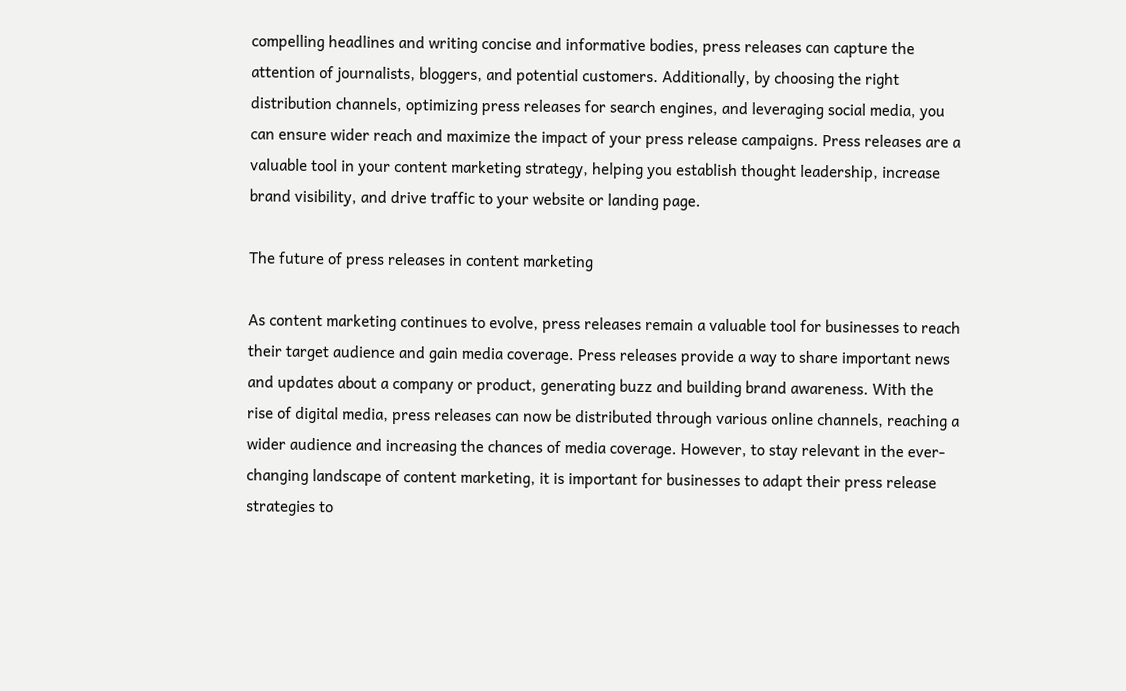compelling headlines and writing concise and informative bodies, press releases can capture the attention of journalists, bloggers, and potential customers. Additionally, by choosing the right distribution channels, optimizing press releases for search engines, and leveraging social media, you can ensure wider reach and maximize the impact of your press release campaigns. Press releases are a valuable tool in your content marketing strategy, helping you establish thought leadership, increase brand visibility, and drive traffic to your website or landing page.

The future of press releases in content marketing

As content marketing continues to evolve, press releases remain a valuable tool for businesses to reach their target audience and gain media coverage. Press releases provide a way to share important news and updates about a company or product, generating buzz and building brand awareness. With the rise of digital media, press releases can now be distributed through various online channels, reaching a wider audience and increasing the chances of media coverage. However, to stay relevant in the ever-changing landscape of content marketing, it is important for businesses to adapt their press release strategies to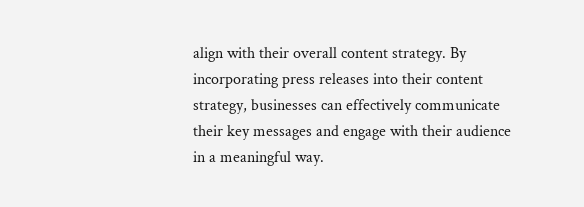align with their overall content strategy. By incorporating press releases into their content strategy, businesses can effectively communicate their key messages and engage with their audience in a meaningful way.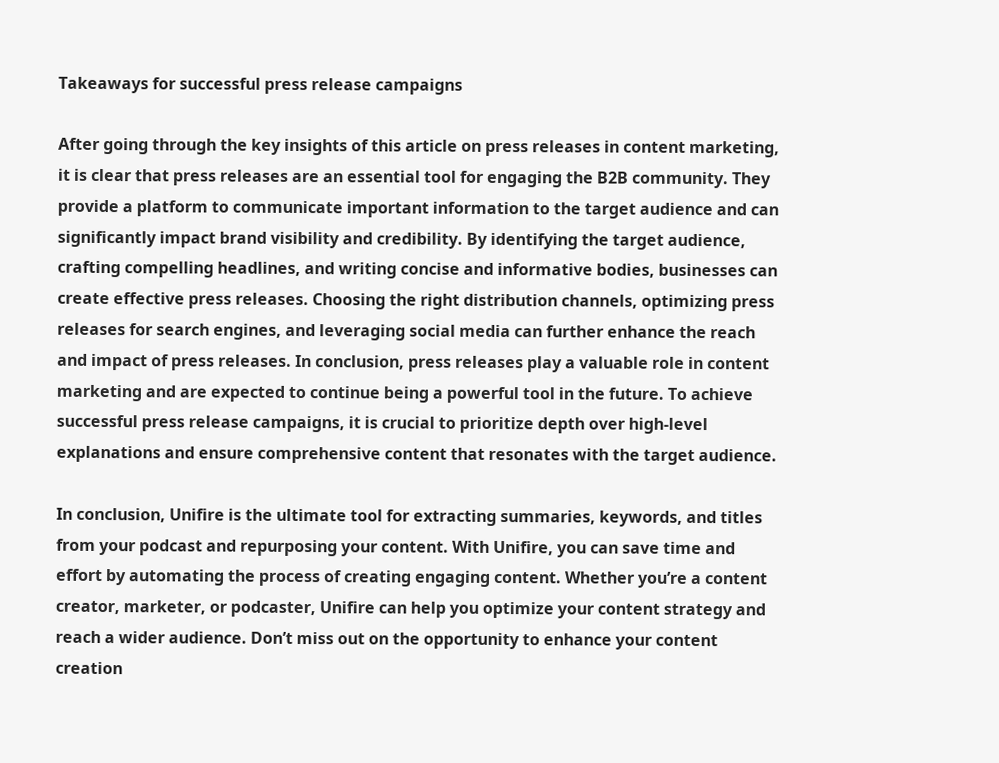Takeaways for successful press release campaigns

After going through the key insights of this article on press releases in content marketing, it is clear that press releases are an essential tool for engaging the B2B community. They provide a platform to communicate important information to the target audience and can significantly impact brand visibility and credibility. By identifying the target audience, crafting compelling headlines, and writing concise and informative bodies, businesses can create effective press releases. Choosing the right distribution channels, optimizing press releases for search engines, and leveraging social media can further enhance the reach and impact of press releases. In conclusion, press releases play a valuable role in content marketing and are expected to continue being a powerful tool in the future. To achieve successful press release campaigns, it is crucial to prioritize depth over high-level explanations and ensure comprehensive content that resonates with the target audience.

In conclusion, Unifire is the ultimate tool for extracting summaries, keywords, and titles from your podcast and repurposing your content. With Unifire, you can save time and effort by automating the process of creating engaging content. Whether you’re a content creator, marketer, or podcaster, Unifire can help you optimize your content strategy and reach a wider audience. Don’t miss out on the opportunity to enhance your content creation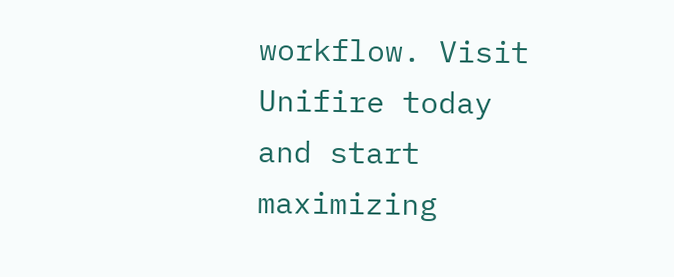workflow. Visit Unifire today and start maximizing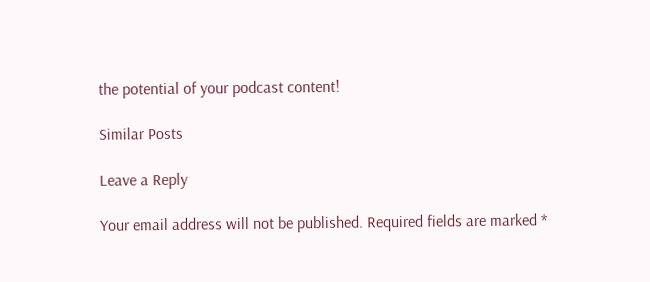the potential of your podcast content!

Similar Posts

Leave a Reply

Your email address will not be published. Required fields are marked *